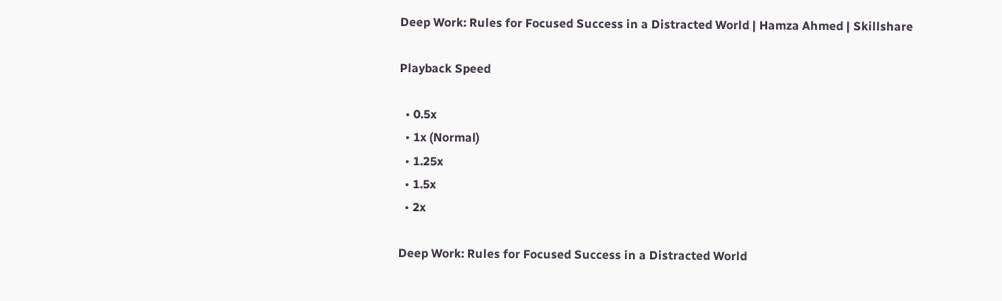Deep Work: Rules for Focused Success in a Distracted World | Hamza Ahmed | Skillshare

Playback Speed

  • 0.5x
  • 1x (Normal)
  • 1.25x
  • 1.5x
  • 2x

Deep Work: Rules for Focused Success in a Distracted World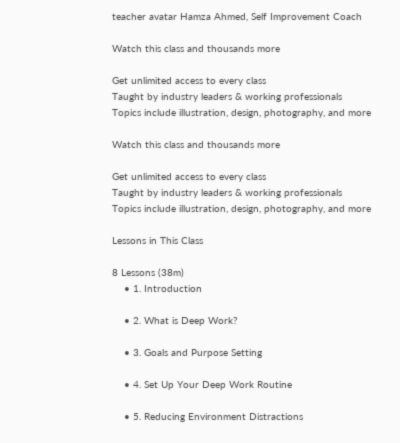teacher avatar Hamza Ahmed, Self Improvement Coach

Watch this class and thousands more

Get unlimited access to every class
Taught by industry leaders & working professionals
Topics include illustration, design, photography, and more

Watch this class and thousands more

Get unlimited access to every class
Taught by industry leaders & working professionals
Topics include illustration, design, photography, and more

Lessons in This Class

8 Lessons (38m)
    • 1. Introduction

    • 2. What is Deep Work?

    • 3. Goals and Purpose Setting

    • 4. Set Up Your Deep Work Routine

    • 5. Reducing Environment Distractions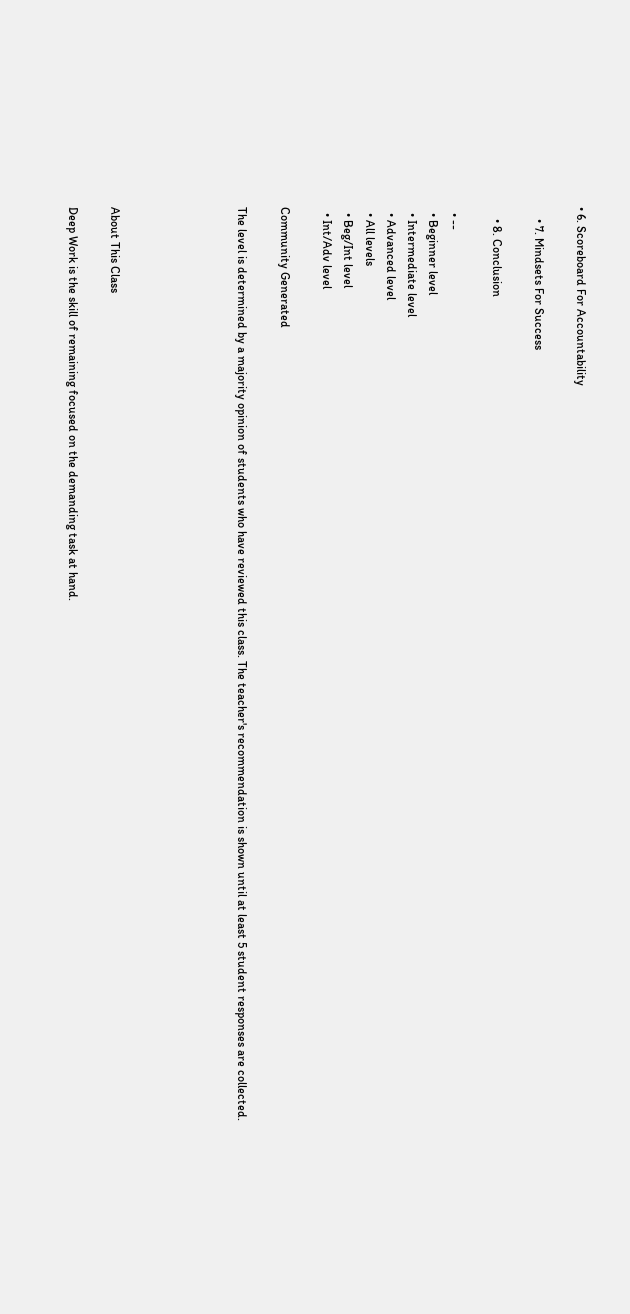• 6. Scoreboard For Accountability

    • 7. Mindsets For Success

    • 8. Conclusion

  • --
  • Beginner level
  • Intermediate level
  • Advanced level
  • All levels
  • Beg/Int level
  • Int/Adv level

Community Generated

The level is determined by a majority opinion of students who have reviewed this class. The teacher's recommendation is shown until at least 5 student responses are collected.





About This Class

Deep Work is the skill of remaining focused on the demanding task at hand.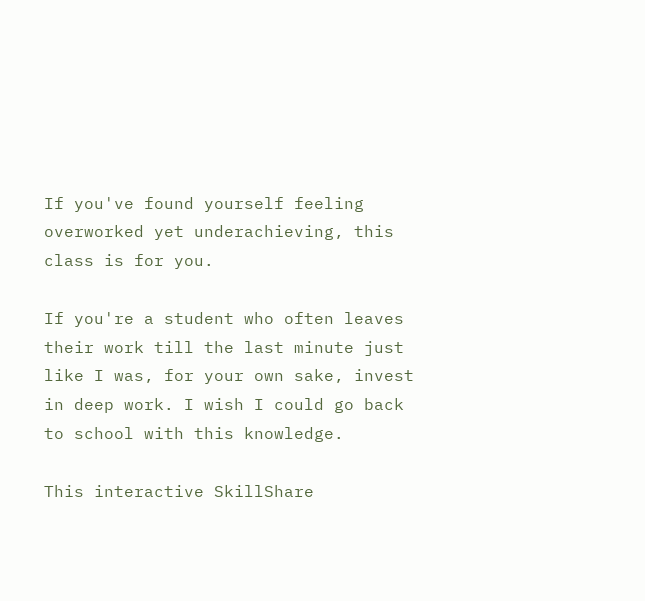If you've found yourself feeling overworked yet underachieving, this class is for you.

If you're a student who often leaves their work till the last minute just like I was, for your own sake, invest in deep work. I wish I could go back to school with this knowledge.

This interactive SkillShare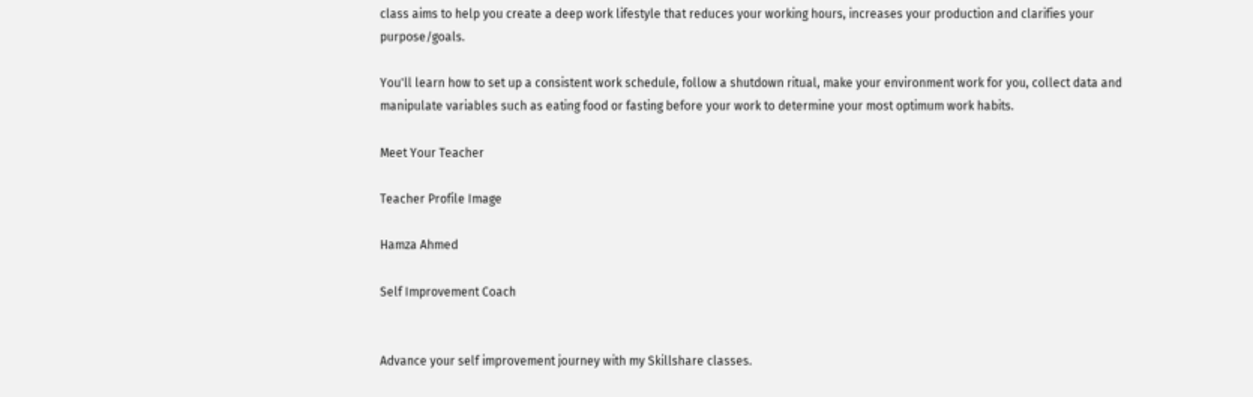class aims to help you create a deep work lifestyle that reduces your working hours, increases your production and clarifies your purpose/goals.

You'll learn how to set up a consistent work schedule, follow a shutdown ritual, make your environment work for you, collect data and manipulate variables such as eating food or fasting before your work to determine your most optimum work habits.

Meet Your Teacher

Teacher Profile Image

Hamza Ahmed

Self Improvement Coach


Advance your self improvement journey with my Skillshare classes.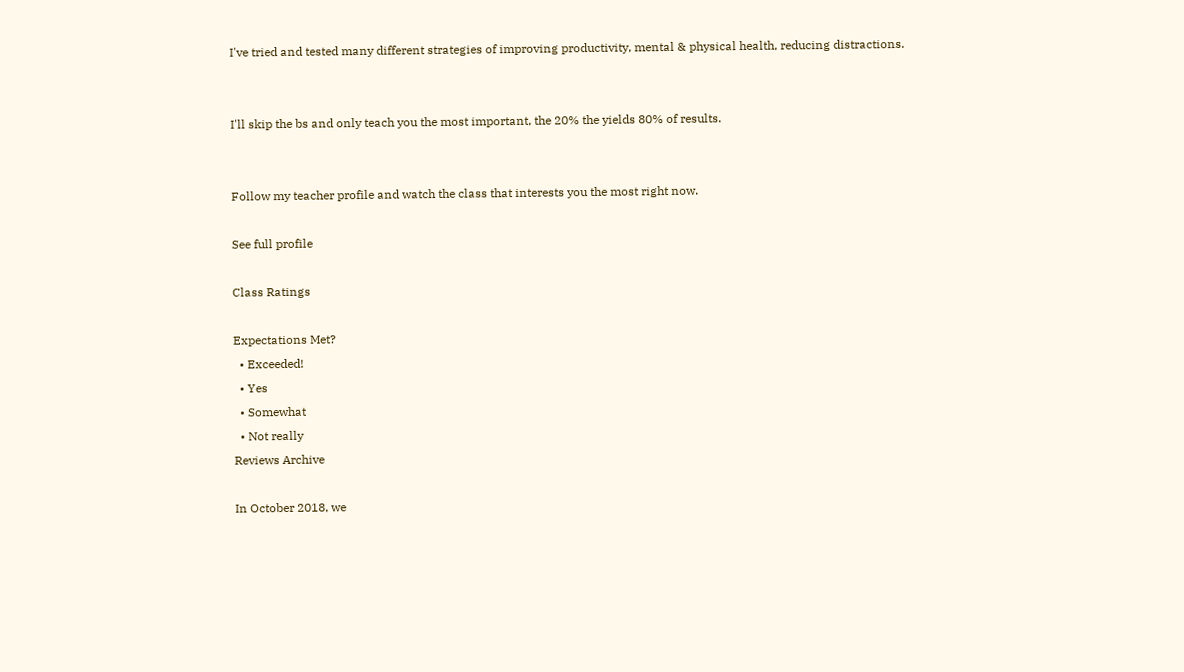I've tried and tested many different strategies of improving productivity, mental & physical health, reducing distractions.


I'll skip the bs and only teach you the most important, the 20% the yields 80% of results.


Follow my teacher profile and watch the class that interests you the most right now.

See full profile

Class Ratings

Expectations Met?
  • Exceeded!
  • Yes
  • Somewhat
  • Not really
Reviews Archive

In October 2018, we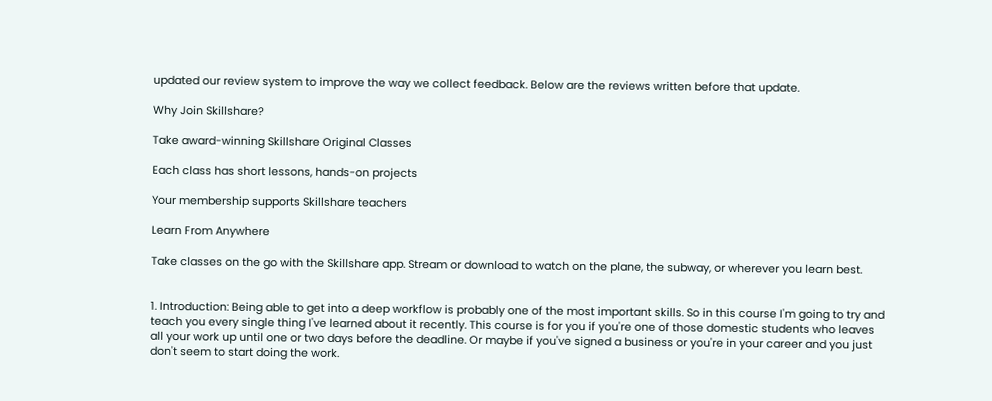updated our review system to improve the way we collect feedback. Below are the reviews written before that update.

Why Join Skillshare?

Take award-winning Skillshare Original Classes

Each class has short lessons, hands-on projects

Your membership supports Skillshare teachers

Learn From Anywhere

Take classes on the go with the Skillshare app. Stream or download to watch on the plane, the subway, or wherever you learn best.


1. Introduction: Being able to get into a deep workflow is probably one of the most important skills. So in this course I'm going to try and teach you every single thing I've learned about it recently. This course is for you if you're one of those domestic students who leaves all your work up until one or two days before the deadline. Or maybe if you've signed a business or you're in your career and you just don't seem to start doing the work.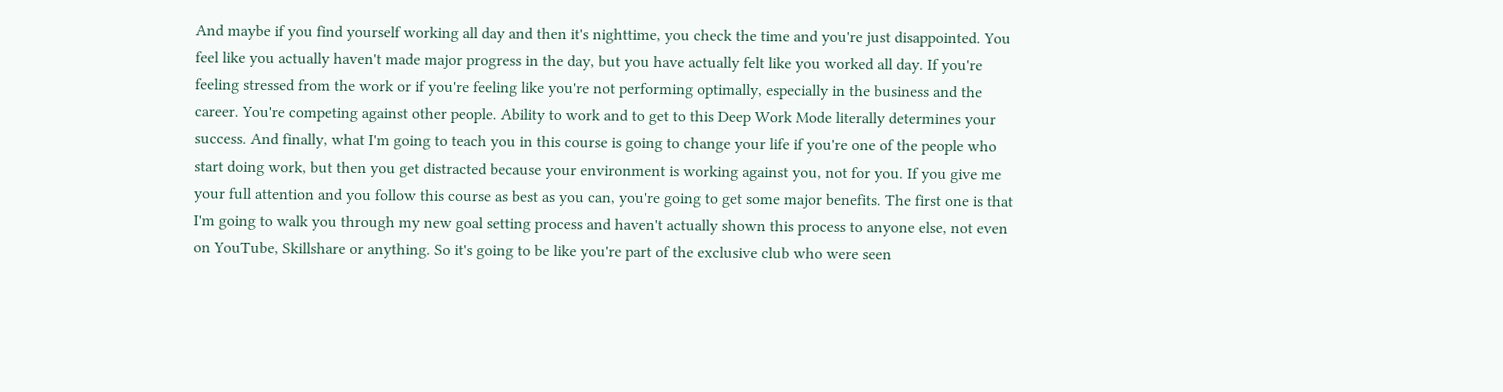And maybe if you find yourself working all day and then it's nighttime, you check the time and you're just disappointed. You feel like you actually haven't made major progress in the day, but you have actually felt like you worked all day. If you're feeling stressed from the work or if you're feeling like you're not performing optimally, especially in the business and the career. You're competing against other people. Ability to work and to get to this Deep Work Mode literally determines your success. And finally, what I'm going to teach you in this course is going to change your life if you're one of the people who start doing work, but then you get distracted because your environment is working against you, not for you. If you give me your full attention and you follow this course as best as you can, you're going to get some major benefits. The first one is that I'm going to walk you through my new goal setting process and haven't actually shown this process to anyone else, not even on YouTube, Skillshare or anything. So it's going to be like you're part of the exclusive club who were seen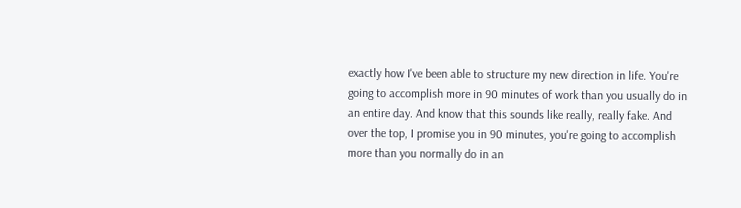exactly how I've been able to structure my new direction in life. You're going to accomplish more in 90 minutes of work than you usually do in an entire day. And know that this sounds like really, really fake. And over the top, I promise you in 90 minutes, you're going to accomplish more than you normally do in an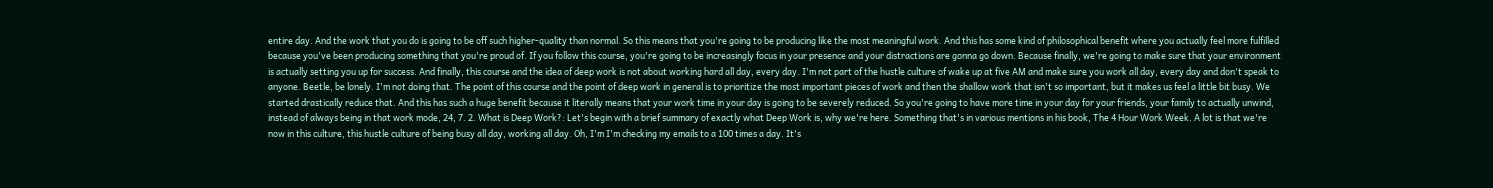entire day. And the work that you do is going to be off such higher-quality than normal. So this means that you're going to be producing like the most meaningful work. And this has some kind of philosophical benefit where you actually feel more fulfilled because you've been producing something that you're proud of. If you follow this course, you're going to be increasingly focus in your presence and your distractions are gonna go down. Because finally, we're going to make sure that your environment is actually setting you up for success. And finally, this course and the idea of deep work is not about working hard all day, every day. I'm not part of the hustle culture of wake up at five AM and make sure you work all day, every day and don't speak to anyone. Beetle, be lonely. I'm not doing that. The point of this course and the point of deep work in general is to prioritize the most important pieces of work and then the shallow work that isn't so important, but it makes us feel a little bit busy. We started drastically reduce that. And this has such a huge benefit because it literally means that your work time in your day is going to be severely reduced. So you're going to have more time in your day for your friends, your family to actually unwind, instead of always being in that work mode, 24, 7. 2. What is Deep Work?: Let's begin with a brief summary of exactly what Deep Work is, why we're here. Something that's in various mentions in his book, The 4 Hour Work Week. A lot is that we're now in this culture, this hustle culture of being busy all day, working all day. Oh, I'm I'm checking my emails to a 100 times a day. It's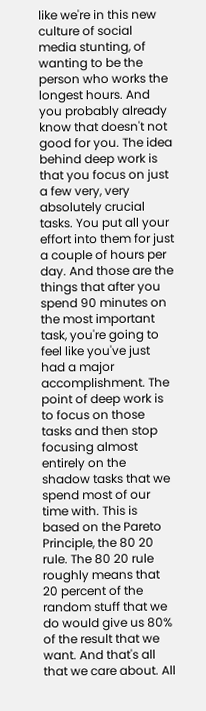like we're in this new culture of social media stunting, of wanting to be the person who works the longest hours. And you probably already know that doesn't not good for you. The idea behind deep work is that you focus on just a few very, very absolutely crucial tasks. You put all your effort into them for just a couple of hours per day. And those are the things that after you spend 90 minutes on the most important task, you're going to feel like you've just had a major accomplishment. The point of deep work is to focus on those tasks and then stop focusing almost entirely on the shadow tasks that we spend most of our time with. This is based on the Pareto Principle, the 80 20 rule. The 80 20 rule roughly means that 20 percent of the random stuff that we do would give us 80% of the result that we want. And that's all that we care about. All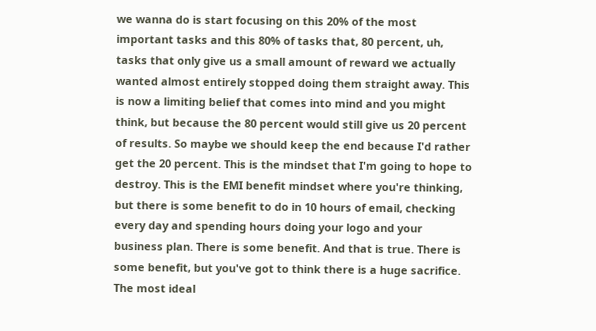we wanna do is start focusing on this 20% of the most important tasks and this 80% of tasks that, 80 percent, uh, tasks that only give us a small amount of reward we actually wanted almost entirely stopped doing them straight away. This is now a limiting belief that comes into mind and you might think, but because the 80 percent would still give us 20 percent of results. So maybe we should keep the end because I'd rather get the 20 percent. This is the mindset that I'm going to hope to destroy. This is the EMI benefit mindset where you're thinking, but there is some benefit to do in 10 hours of email, checking every day and spending hours doing your logo and your business plan. There is some benefit. And that is true. There is some benefit, but you've got to think there is a huge sacrifice. The most ideal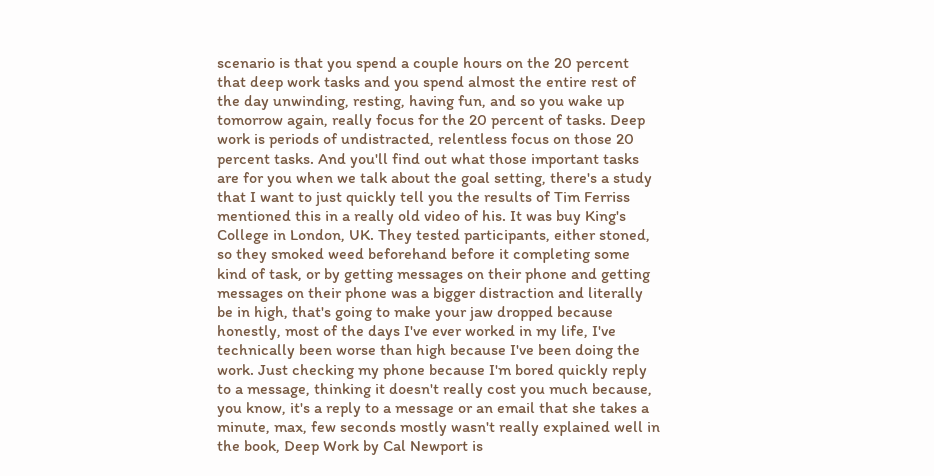scenario is that you spend a couple hours on the 20 percent that deep work tasks and you spend almost the entire rest of the day unwinding, resting, having fun, and so you wake up tomorrow again, really focus for the 20 percent of tasks. Deep work is periods of undistracted, relentless focus on those 20 percent tasks. And you'll find out what those important tasks are for you when we talk about the goal setting, there's a study that I want to just quickly tell you the results of Tim Ferriss mentioned this in a really old video of his. It was buy King's College in London, UK. They tested participants, either stoned, so they smoked weed beforehand before it completing some kind of task, or by getting messages on their phone and getting messages on their phone was a bigger distraction and literally be in high, that's going to make your jaw dropped because honestly, most of the days I've ever worked in my life, I've technically been worse than high because I've been doing the work. Just checking my phone because I'm bored quickly reply to a message, thinking it doesn't really cost you much because, you know, it's a reply to a message or an email that she takes a minute, max, few seconds mostly wasn't really explained well in the book, Deep Work by Cal Newport is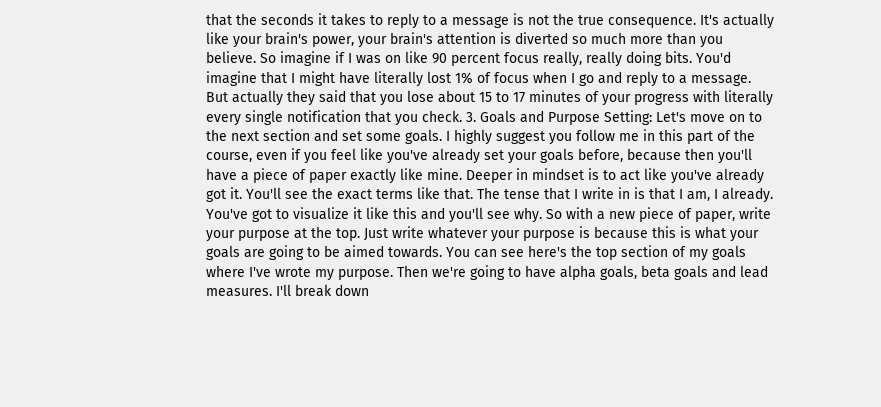that the seconds it takes to reply to a message is not the true consequence. It's actually like your brain's power, your brain's attention is diverted so much more than you believe. So imagine if I was on like 90 percent focus really, really doing bits. You'd imagine that I might have literally lost 1% of focus when I go and reply to a message. But actually they said that you lose about 15 to 17 minutes of your progress with literally every single notification that you check. 3. Goals and Purpose Setting: Let's move on to the next section and set some goals. I highly suggest you follow me in this part of the course, even if you feel like you've already set your goals before, because then you'll have a piece of paper exactly like mine. Deeper in mindset is to act like you've already got it. You'll see the exact terms like that. The tense that I write in is that I am, I already. You've got to visualize it like this and you'll see why. So with a new piece of paper, write your purpose at the top. Just write whatever your purpose is because this is what your goals are going to be aimed towards. You can see here's the top section of my goals where I've wrote my purpose. Then we're going to have alpha goals, beta goals and lead measures. I'll break down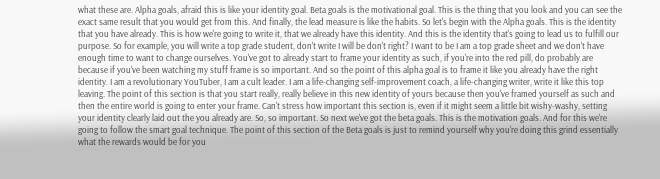what these are. Alpha goals, afraid this is like your identity goal. Beta goals is the motivational goal. This is the thing that you look and you can see the exact same result that you would get from this. And finally, the lead measure is like the habits. So let's begin with the Alpha goals. This is the identity that you have already. This is how we're going to write it, that we already have this identity. And this is the identity that's going to lead us to fulfill our purpose. So for example, you will write a top grade student, don't write I will be don't right? I want to be I am a top grade sheet and we don't have enough time to want to change ourselves. You've got to already start to frame your identity as such, if you're into the red pill, do probably are because if you've been watching my stuff frame is so important. And so the point of this alpha goal is to frame it like you already have the right identity. I am a revolutionary YouTuber, I am a cult leader. I am a life-changing self-improvement coach, a life-changing writer, write it like this top leaving. The point of this section is that you start really, really believe in this new identity of yours because then you've framed yourself as such and then the entire world is going to enter your frame. Can't stress how important this section is, even if it might seem a little bit wishy-washy, setting your identity clearly laid out the you already are. So, so important. So next we've got the beta goals. This is the motivation goals. And for this we're going to follow the smart goal technique. The point of this section of the Beta goals is just to remind yourself why you're doing this grind essentially what the rewards would be for you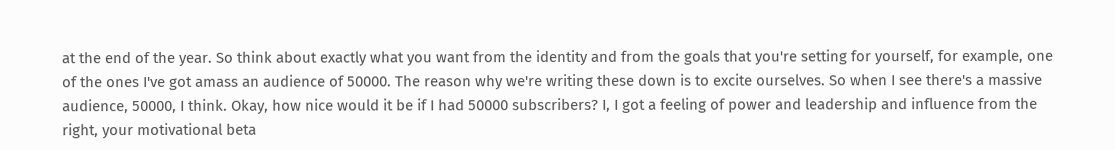at the end of the year. So think about exactly what you want from the identity and from the goals that you're setting for yourself, for example, one of the ones I've got amass an audience of 50000. The reason why we're writing these down is to excite ourselves. So when I see there's a massive audience, 50000, I think. Okay, how nice would it be if I had 50000 subscribers? I, I got a feeling of power and leadership and influence from the right, your motivational beta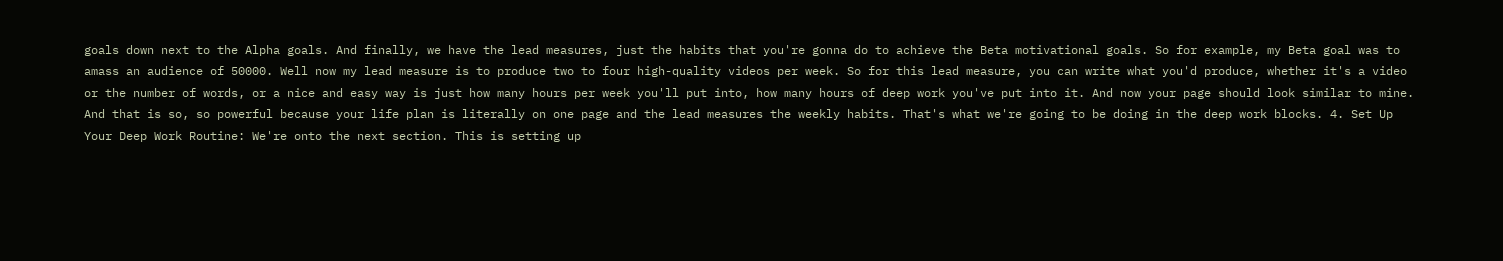goals down next to the Alpha goals. And finally, we have the lead measures, just the habits that you're gonna do to achieve the Beta motivational goals. So for example, my Beta goal was to amass an audience of 50000. Well now my lead measure is to produce two to four high-quality videos per week. So for this lead measure, you can write what you'd produce, whether it's a video or the number of words, or a nice and easy way is just how many hours per week you'll put into, how many hours of deep work you've put into it. And now your page should look similar to mine. And that is so, so powerful because your life plan is literally on one page and the lead measures the weekly habits. That's what we're going to be doing in the deep work blocks. 4. Set Up Your Deep Work Routine: We're onto the next section. This is setting up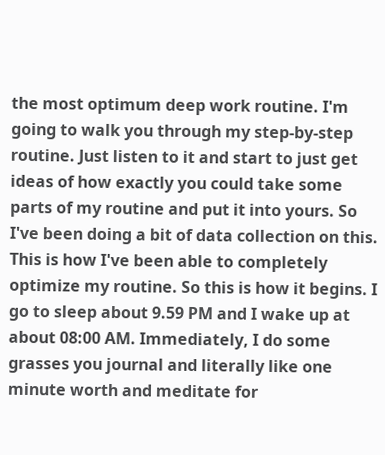the most optimum deep work routine. I'm going to walk you through my step-by-step routine. Just listen to it and start to just get ideas of how exactly you could take some parts of my routine and put it into yours. So I've been doing a bit of data collection on this. This is how I've been able to completely optimize my routine. So this is how it begins. I go to sleep about 9.59 PM and I wake up at about 08:00 AM. Immediately, I do some grasses you journal and literally like one minute worth and meditate for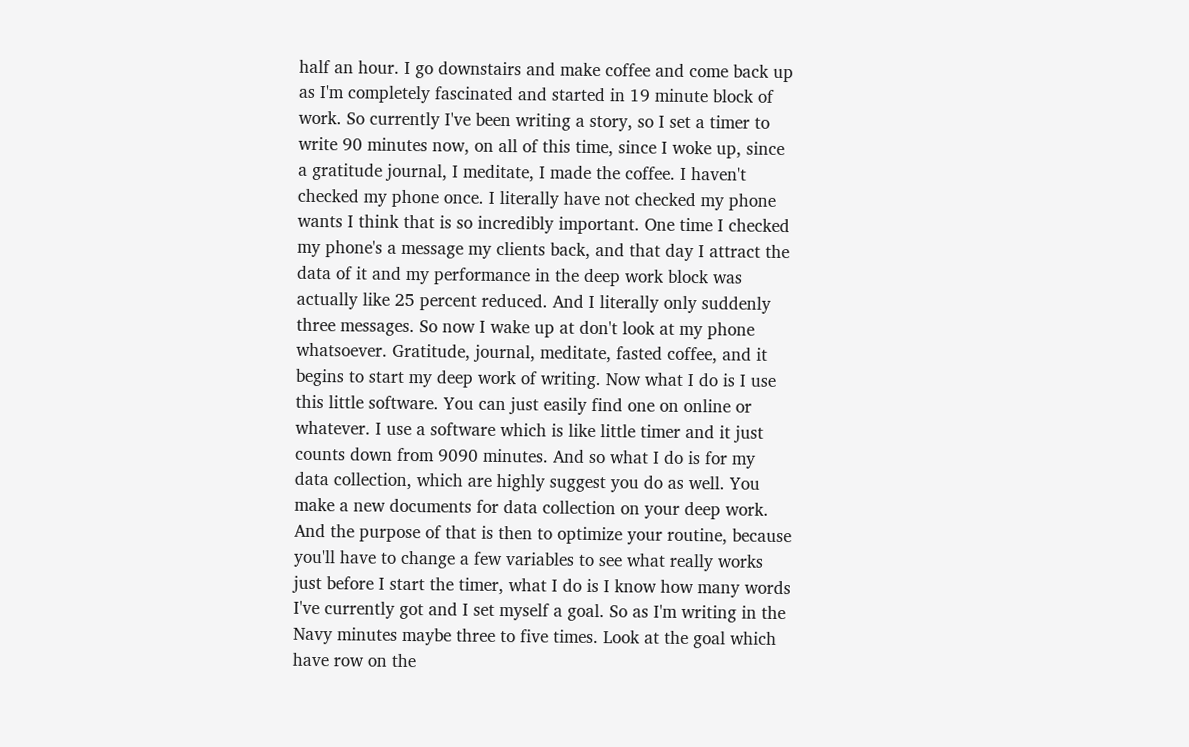half an hour. I go downstairs and make coffee and come back up as I'm completely fascinated and started in 19 minute block of work. So currently I've been writing a story, so I set a timer to write 90 minutes now, on all of this time, since I woke up, since a gratitude journal, I meditate, I made the coffee. I haven't checked my phone once. I literally have not checked my phone wants I think that is so incredibly important. One time I checked my phone's a message my clients back, and that day I attract the data of it and my performance in the deep work block was actually like 25 percent reduced. And I literally only suddenly three messages. So now I wake up at don't look at my phone whatsoever. Gratitude, journal, meditate, fasted coffee, and it begins to start my deep work of writing. Now what I do is I use this little software. You can just easily find one on online or whatever. I use a software which is like little timer and it just counts down from 9090 minutes. And so what I do is for my data collection, which are highly suggest you do as well. You make a new documents for data collection on your deep work. And the purpose of that is then to optimize your routine, because you'll have to change a few variables to see what really works just before I start the timer, what I do is I know how many words I've currently got and I set myself a goal. So as I'm writing in the Navy minutes maybe three to five times. Look at the goal which have row on the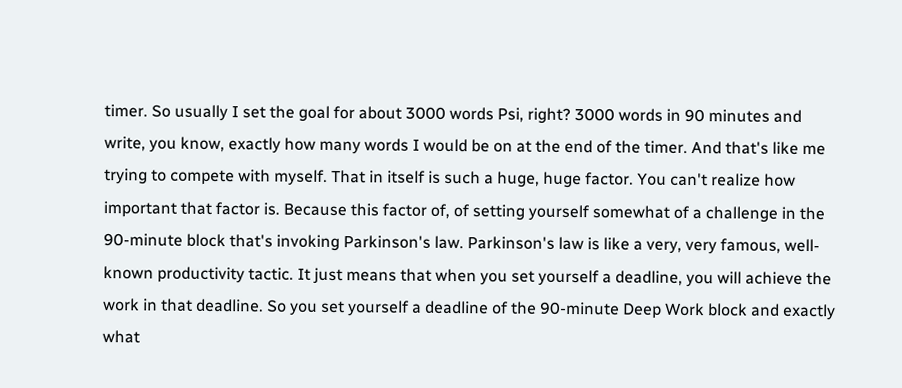timer. So usually I set the goal for about 3000 words Psi, right? 3000 words in 90 minutes and write, you know, exactly how many words I would be on at the end of the timer. And that's like me trying to compete with myself. That in itself is such a huge, huge factor. You can't realize how important that factor is. Because this factor of, of setting yourself somewhat of a challenge in the 90-minute block that's invoking Parkinson's law. Parkinson's law is like a very, very famous, well-known productivity tactic. It just means that when you set yourself a deadline, you will achieve the work in that deadline. So you set yourself a deadline of the 90-minute Deep Work block and exactly what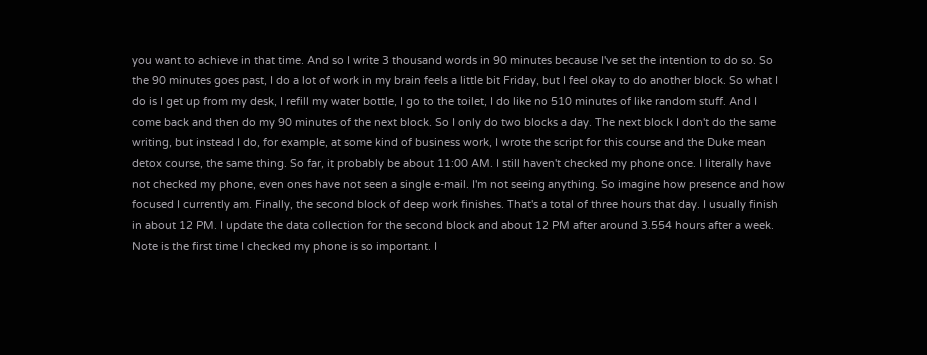you want to achieve in that time. And so I write 3 thousand words in 90 minutes because I've set the intention to do so. So the 90 minutes goes past, I do a lot of work in my brain feels a little bit Friday, but I feel okay to do another block. So what I do is I get up from my desk, I refill my water bottle, I go to the toilet, I do like no 510 minutes of like random stuff. And I come back and then do my 90 minutes of the next block. So I only do two blocks a day. The next block I don't do the same writing, but instead I do, for example, at some kind of business work, I wrote the script for this course and the Duke mean detox course, the same thing. So far, it probably be about 11:00 AM. I still haven't checked my phone once. I literally have not checked my phone, even ones have not seen a single e-mail. I'm not seeing anything. So imagine how presence and how focused I currently am. Finally, the second block of deep work finishes. That's a total of three hours that day. I usually finish in about 12 PM. I update the data collection for the second block and about 12 PM after around 3.554 hours after a week. Note is the first time I checked my phone is so important. I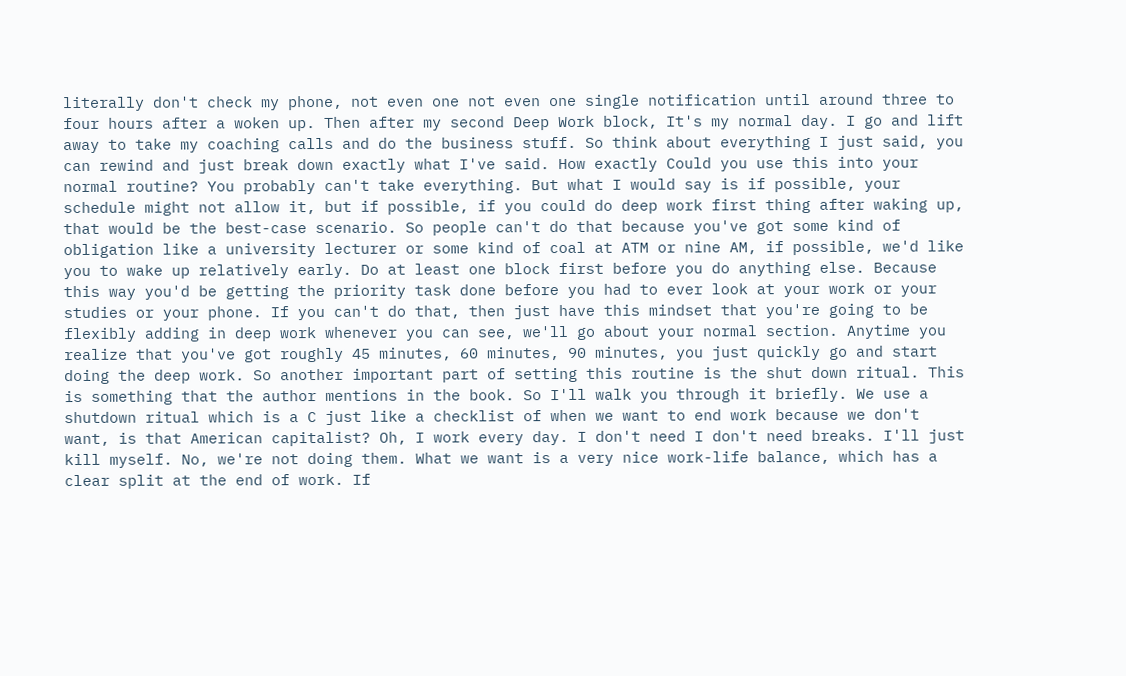literally don't check my phone, not even one not even one single notification until around three to four hours after a woken up. Then after my second Deep Work block, It's my normal day. I go and lift away to take my coaching calls and do the business stuff. So think about everything I just said, you can rewind and just break down exactly what I've said. How exactly Could you use this into your normal routine? You probably can't take everything. But what I would say is if possible, your schedule might not allow it, but if possible, if you could do deep work first thing after waking up, that would be the best-case scenario. So people can't do that because you've got some kind of obligation like a university lecturer or some kind of coal at ATM or nine AM, if possible, we'd like you to wake up relatively early. Do at least one block first before you do anything else. Because this way you'd be getting the priority task done before you had to ever look at your work or your studies or your phone. If you can't do that, then just have this mindset that you're going to be flexibly adding in deep work whenever you can see, we'll go about your normal section. Anytime you realize that you've got roughly 45 minutes, 60 minutes, 90 minutes, you just quickly go and start doing the deep work. So another important part of setting this routine is the shut down ritual. This is something that the author mentions in the book. So I'll walk you through it briefly. We use a shutdown ritual which is a C just like a checklist of when we want to end work because we don't want, is that American capitalist? Oh, I work every day. I don't need I don't need breaks. I'll just kill myself. No, we're not doing them. What we want is a very nice work-life balance, which has a clear split at the end of work. If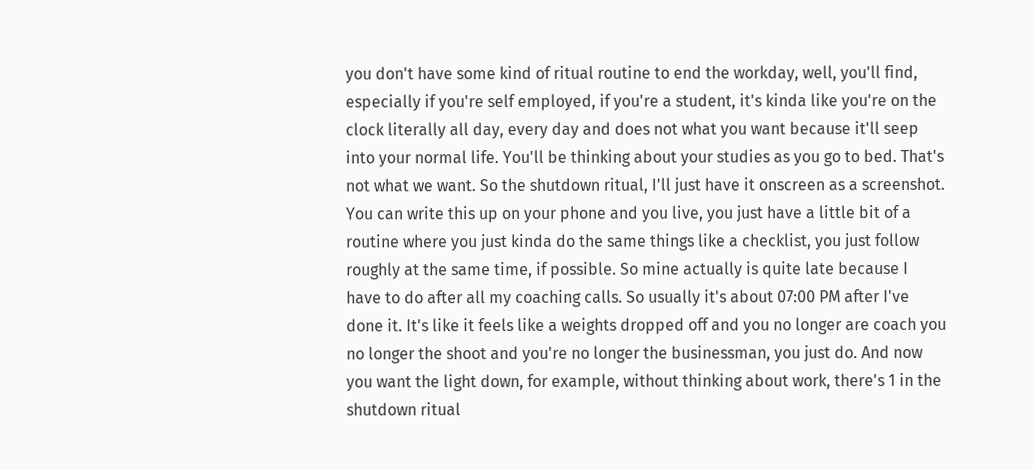you don't have some kind of ritual routine to end the workday, well, you'll find, especially if you're self employed, if you're a student, it's kinda like you're on the clock literally all day, every day and does not what you want because it'll seep into your normal life. You'll be thinking about your studies as you go to bed. That's not what we want. So the shutdown ritual, I'll just have it onscreen as a screenshot. You can write this up on your phone and you live, you just have a little bit of a routine where you just kinda do the same things like a checklist, you just follow roughly at the same time, if possible. So mine actually is quite late because I have to do after all my coaching calls. So usually it's about 07:00 PM after I've done it. It's like it feels like a weights dropped off and you no longer are coach you no longer the shoot and you're no longer the businessman, you just do. And now you want the light down, for example, without thinking about work, there's 1 in the shutdown ritual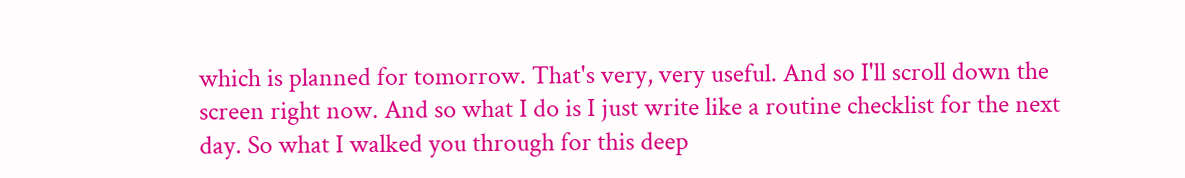which is planned for tomorrow. That's very, very useful. And so I'll scroll down the screen right now. And so what I do is I just write like a routine checklist for the next day. So what I walked you through for this deep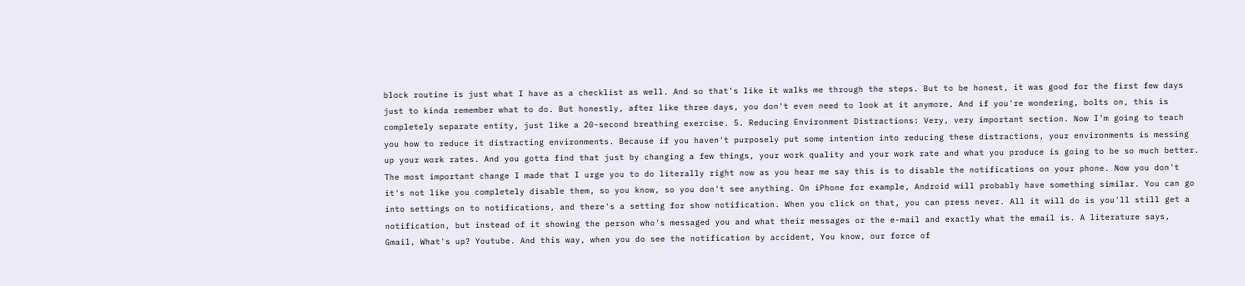block routine is just what I have as a checklist as well. And so that's like it walks me through the steps. But to be honest, it was good for the first few days just to kinda remember what to do. But honestly, after like three days, you don't even need to look at it anymore. And if you're wondering, bolts on, this is completely separate entity, just like a 20-second breathing exercise. 5. Reducing Environment Distractions: Very, very important section. Now I'm going to teach you how to reduce it distracting environments. Because if you haven't purposely put some intention into reducing these distractions, your environments is messing up your work rates. And you gotta find that just by changing a few things, your work quality and your work rate and what you produce is going to be so much better. The most important change I made that I urge you to do literally right now as you hear me say this is to disable the notifications on your phone. Now you don't it's not like you completely disable them, so you know, so you don't see anything. On iPhone for example, Android will probably have something similar. You can go into settings on to notifications, and there's a setting for show notification. When you click on that, you can press never. All it will do is you'll still get a notification, but instead of it showing the person who's messaged you and what their messages or the e-mail and exactly what the email is. A literature says, Gmail, What's up? Youtube. And this way, when you do see the notification by accident, You know, our force of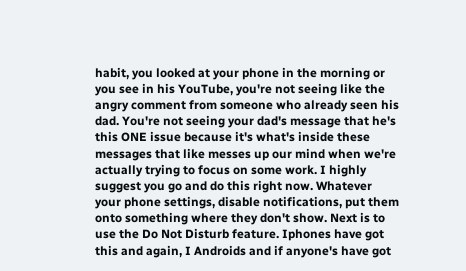habit, you looked at your phone in the morning or you see in his YouTube, you're not seeing like the angry comment from someone who already seen his dad. You're not seeing your dad's message that he's this ONE issue because it's what's inside these messages that like messes up our mind when we're actually trying to focus on some work. I highly suggest you go and do this right now. Whatever your phone settings, disable notifications, put them onto something where they don't show. Next is to use the Do Not Disturb feature. Iphones have got this and again, I Androids and if anyone's have got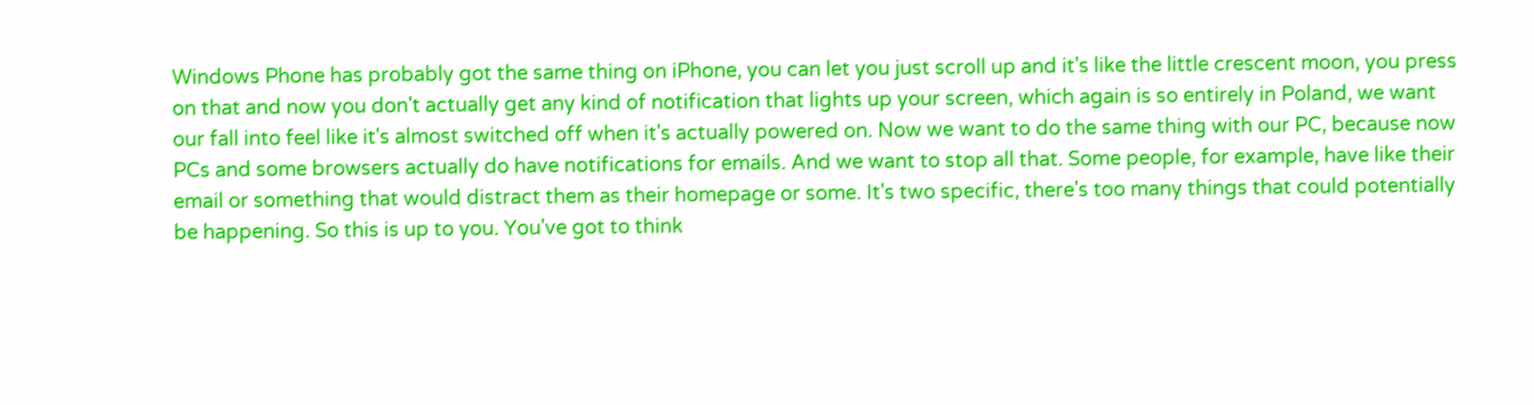Windows Phone has probably got the same thing on iPhone, you can let you just scroll up and it's like the little crescent moon, you press on that and now you don't actually get any kind of notification that lights up your screen, which again is so entirely in Poland, we want our fall into feel like it's almost switched off when it's actually powered on. Now we want to do the same thing with our PC, because now PCs and some browsers actually do have notifications for emails. And we want to stop all that. Some people, for example, have like their email or something that would distract them as their homepage or some. It's two specific, there's too many things that could potentially be happening. So this is up to you. You've got to think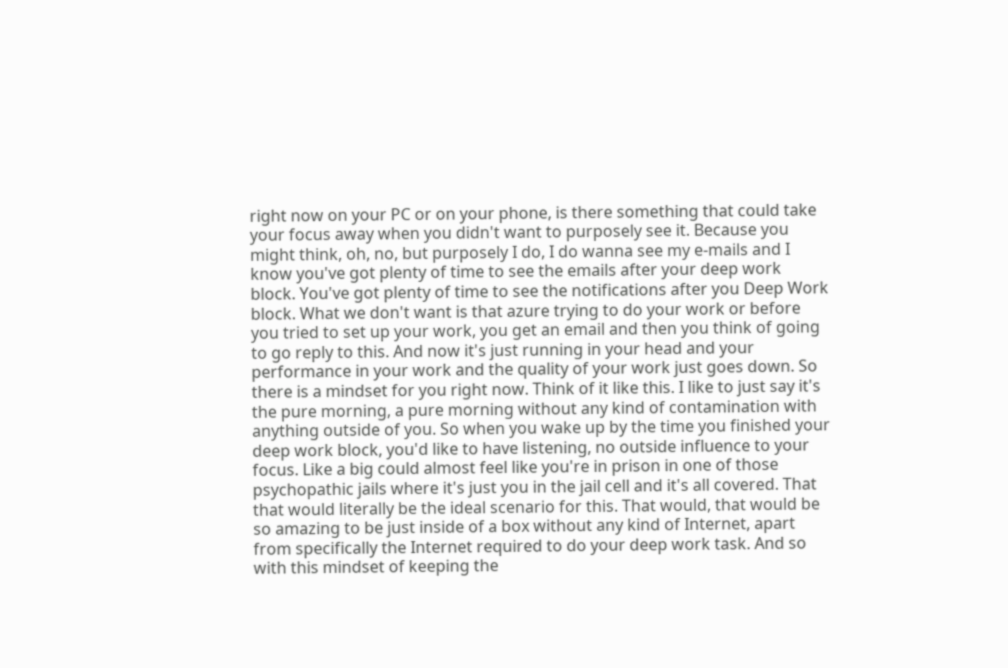right now on your PC or on your phone, is there something that could take your focus away when you didn't want to purposely see it. Because you might think, oh, no, but purposely I do, I do wanna see my e-mails and I know you've got plenty of time to see the emails after your deep work block. You've got plenty of time to see the notifications after you Deep Work block. What we don't want is that azure trying to do your work or before you tried to set up your work, you get an email and then you think of going to go reply to this. And now it's just running in your head and your performance in your work and the quality of your work just goes down. So there is a mindset for you right now. Think of it like this. I like to just say it's the pure morning, a pure morning without any kind of contamination with anything outside of you. So when you wake up by the time you finished your deep work block, you'd like to have listening, no outside influence to your focus. Like a big could almost feel like you're in prison in one of those psychopathic jails where it's just you in the jail cell and it's all covered. That that would literally be the ideal scenario for this. That would, that would be so amazing to be just inside of a box without any kind of Internet, apart from specifically the Internet required to do your deep work task. And so with this mindset of keeping the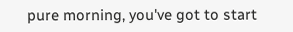pure morning, you've got to start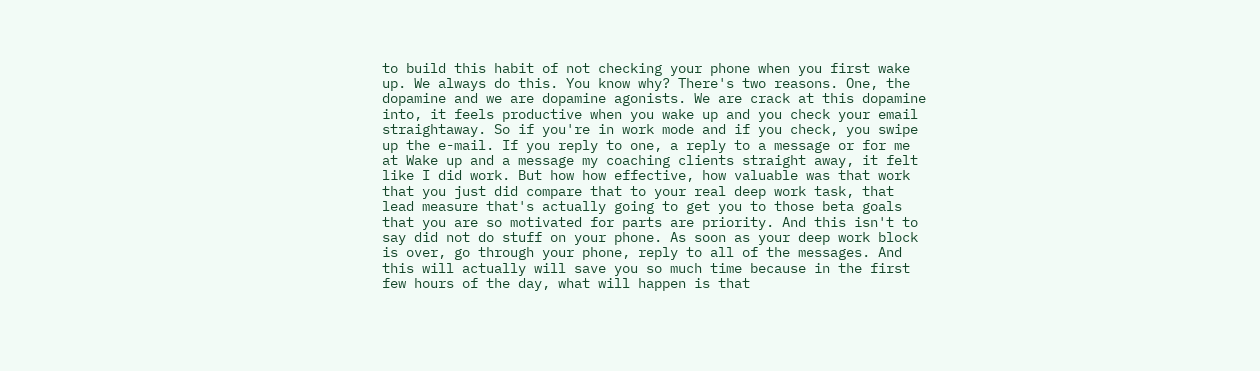to build this habit of not checking your phone when you first wake up. We always do this. You know why? There's two reasons. One, the dopamine and we are dopamine agonists. We are crack at this dopamine into, it feels productive when you wake up and you check your email straightaway. So if you're in work mode and if you check, you swipe up the e-mail. If you reply to one, a reply to a message or for me at Wake up and a message my coaching clients straight away, it felt like I did work. But how how effective, how valuable was that work that you just did compare that to your real deep work task, that lead measure that's actually going to get you to those beta goals that you are so motivated for parts are priority. And this isn't to say did not do stuff on your phone. As soon as your deep work block is over, go through your phone, reply to all of the messages. And this will actually will save you so much time because in the first few hours of the day, what will happen is that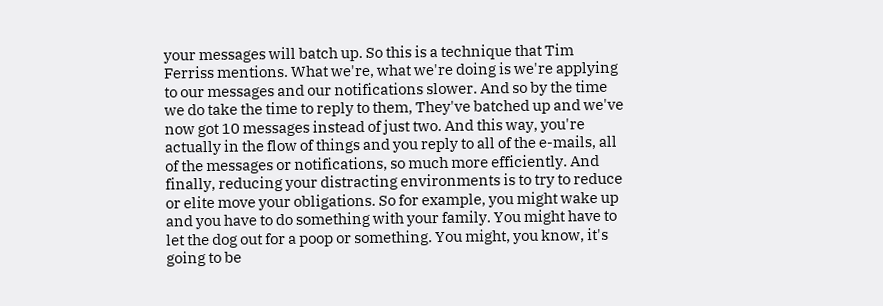your messages will batch up. So this is a technique that Tim Ferriss mentions. What we're, what we're doing is we're applying to our messages and our notifications slower. And so by the time we do take the time to reply to them, They've batched up and we've now got 10 messages instead of just two. And this way, you're actually in the flow of things and you reply to all of the e-mails, all of the messages or notifications, so much more efficiently. And finally, reducing your distracting environments is to try to reduce or elite move your obligations. So for example, you might wake up and you have to do something with your family. You might have to let the dog out for a poop or something. You might, you know, it's going to be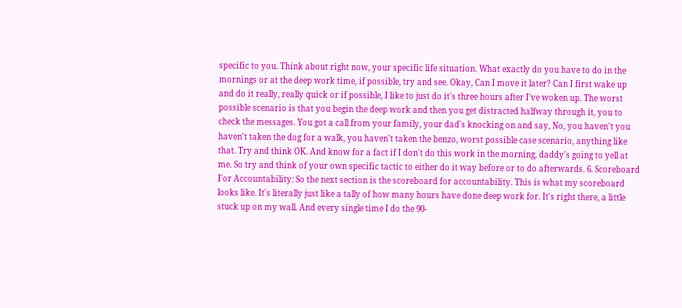specific to you. Think about right now, your specific life situation. What exactly do you have to do in the mornings or at the deep work time, if possible, try and see. Okay, Can I move it later? Can I first wake up and do it really, really quick or if possible, I like to just do it's three hours after I've woken up. The worst possible scenario is that you begin the deep work and then you get distracted halfway through it, you to check the messages. You got a call from your family, your dad's knocking on and say, No, you haven't you haven't taken the dog for a walk, you haven't taken the benzo, worst possible case scenario, anything like that. Try and think OK. And know for a fact if I don't do this work in the morning, daddy's going to yell at me. So try and think of your own specific tactic to either do it way before or to do afterwards. 6. Scoreboard For Accountability: So the next section is the scoreboard for accountability. This is what my scoreboard looks like. It's literally just like a tally of how many hours have done deep work for. It's right there, a little stuck up on my wall. And every single time I do the 90-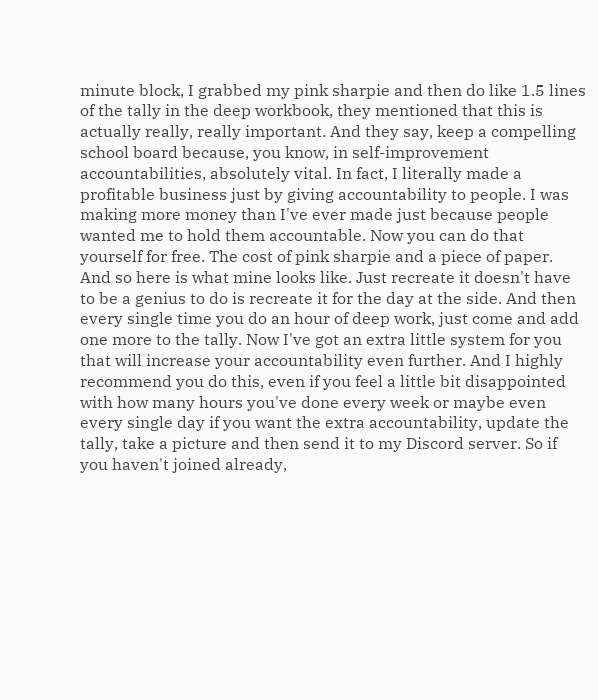minute block, I grabbed my pink sharpie and then do like 1.5 lines of the tally in the deep workbook, they mentioned that this is actually really, really important. And they say, keep a compelling school board because, you know, in self-improvement accountabilities, absolutely vital. In fact, I literally made a profitable business just by giving accountability to people. I was making more money than I've ever made just because people wanted me to hold them accountable. Now you can do that yourself for free. The cost of pink sharpie and a piece of paper. And so here is what mine looks like. Just recreate it doesn't have to be a genius to do is recreate it for the day at the side. And then every single time you do an hour of deep work, just come and add one more to the tally. Now I've got an extra little system for you that will increase your accountability even further. And I highly recommend you do this, even if you feel a little bit disappointed with how many hours you've done every week or maybe even every single day if you want the extra accountability, update the tally, take a picture and then send it to my Discord server. So if you haven't joined already,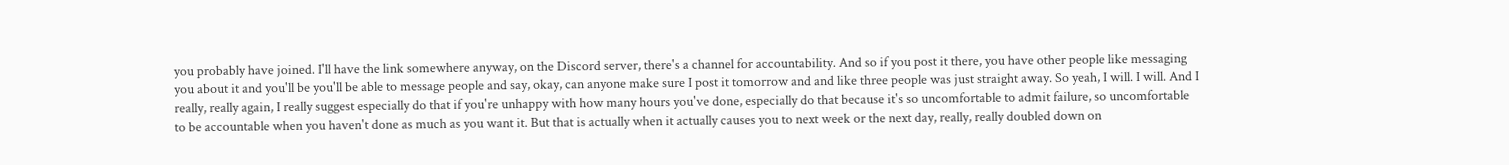you probably have joined. I'll have the link somewhere anyway, on the Discord server, there's a channel for accountability. And so if you post it there, you have other people like messaging you about it and you'll be you'll be able to message people and say, okay, can anyone make sure I post it tomorrow and and like three people was just straight away. So yeah, I will. I will. And I really, really again, I really suggest especially do that if you're unhappy with how many hours you've done, especially do that because it's so uncomfortable to admit failure, so uncomfortable to be accountable when you haven't done as much as you want it. But that is actually when it actually causes you to next week or the next day, really, really doubled down on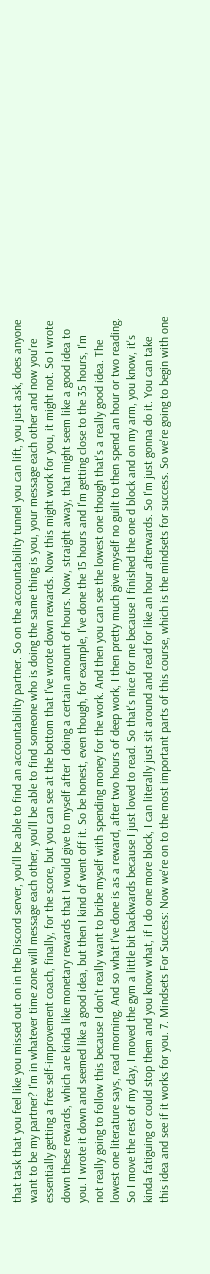that task that you feel like you missed out on in the Discord server, you'll be able to find an accountability partner. So on the accountability tunnel you can lift, you just ask, does anyone want to be my partner? I'm in whatever time zone will message each other, you'll be able to find someone who is doing the same thing is you, your message each other and now you're essentially getting a free self-improvement coach, finally, for the score, but you can see at the bottom that I've wrote down rewards. Now this might work for you, it might not. So I wrote down these rewards, which are kinda like monetary rewards that I would give to myself after I doing a certain amount of hours. Now, straight away, that might seem like a good idea to you. I wrote it down and seemed like a good idea, but then I kind of went off it. So be honest, even though, for example, I've done the 15 hours and I'm getting close to the 35 hours, I'm not really going to follow this because I don't really want to bribe myself with spending money for the work. And then you can see the lowest one though that's a really good idea. The lowest one literature says, read morning. And so what I've done is as a reward, after two hours of deep work, I then pretty much give myself no guilt to then spend an hour or two reading. So I move the rest of my day, I moved the gym a little bit backwards because I just loved to read. So that's nice for me because I finished the one d block and on my arm, you know, it's kinda fatiguing or could stop them and you know what, if I do one more block, I can literally just sit around and read for like an hour afterwards. So I'm just gonna do it. You can take this idea and see if it works for you. 7. Mindsets For Success: Now we're on to the most important parts of this course, which is the mindsets for success. So we're going to begin with one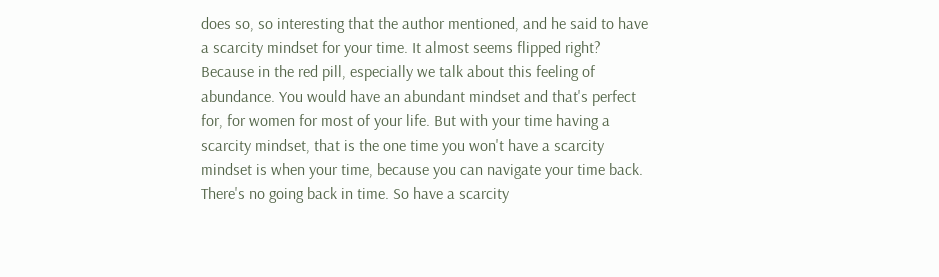does so, so interesting that the author mentioned, and he said to have a scarcity mindset for your time. It almost seems flipped right? Because in the red pill, especially we talk about this feeling of abundance. You would have an abundant mindset and that's perfect for, for women for most of your life. But with your time having a scarcity mindset, that is the one time you won't have a scarcity mindset is when your time, because you can navigate your time back. There's no going back in time. So have a scarcity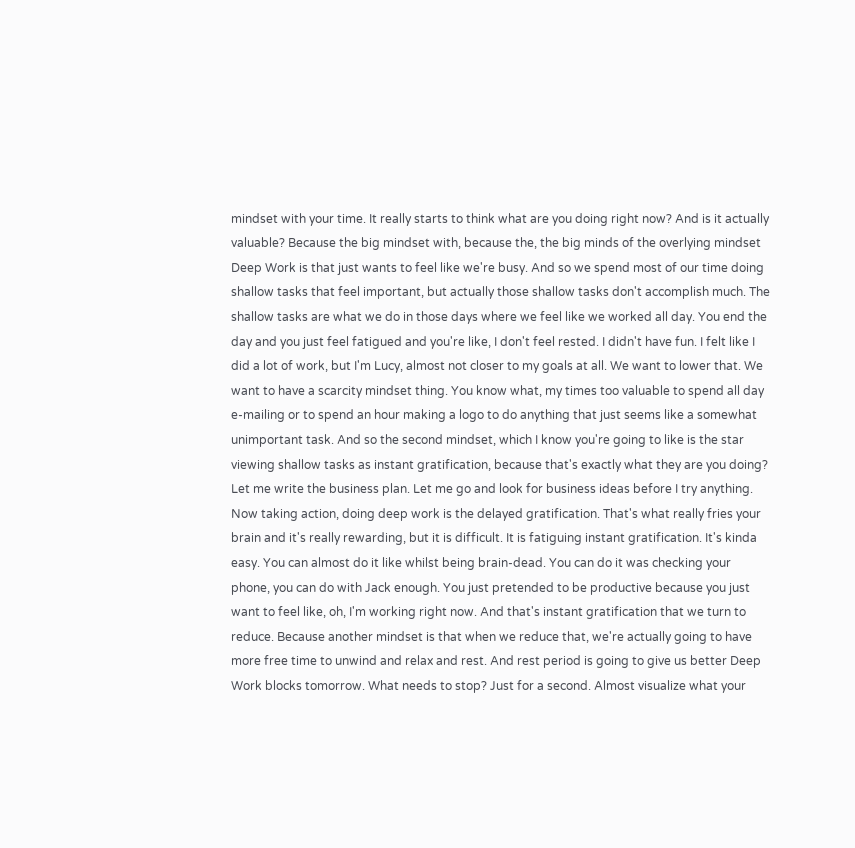mindset with your time. It really starts to think what are you doing right now? And is it actually valuable? Because the big mindset with, because the, the big minds of the overlying mindset Deep Work is that just wants to feel like we're busy. And so we spend most of our time doing shallow tasks that feel important, but actually those shallow tasks don't accomplish much. The shallow tasks are what we do in those days where we feel like we worked all day. You end the day and you just feel fatigued and you're like, I don't feel rested. I didn't have fun. I felt like I did a lot of work, but I'm Lucy, almost not closer to my goals at all. We want to lower that. We want to have a scarcity mindset thing. You know what, my times too valuable to spend all day e-mailing or to spend an hour making a logo to do anything that just seems like a somewhat unimportant task. And so the second mindset, which I know you're going to like is the star viewing shallow tasks as instant gratification, because that's exactly what they are you doing? Let me write the business plan. Let me go and look for business ideas before I try anything. Now taking action, doing deep work is the delayed gratification. That's what really fries your brain and it's really rewarding, but it is difficult. It is fatiguing instant gratification. It's kinda easy. You can almost do it like whilst being brain-dead. You can do it was checking your phone, you can do with Jack enough. You just pretended to be productive because you just want to feel like, oh, I'm working right now. And that's instant gratification that we turn to reduce. Because another mindset is that when we reduce that, we're actually going to have more free time to unwind and relax and rest. And rest period is going to give us better Deep Work blocks tomorrow. What needs to stop? Just for a second. Almost visualize what your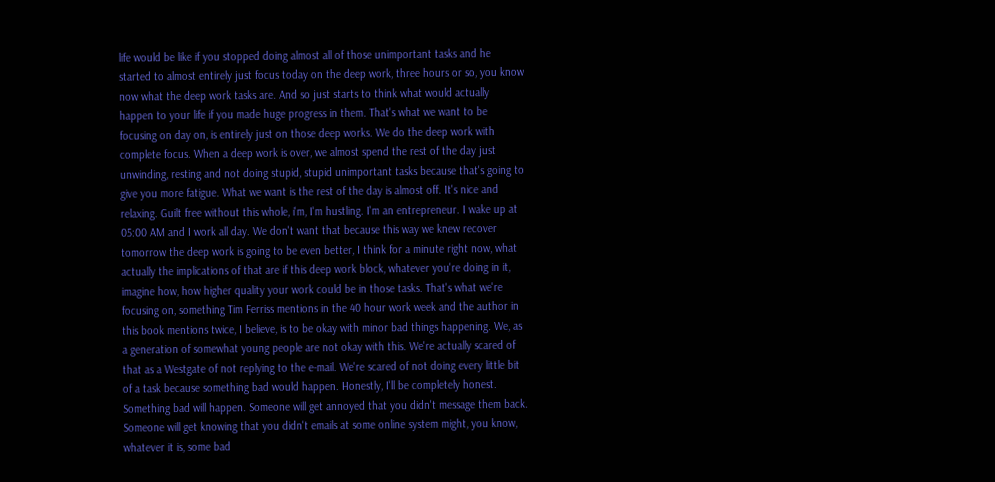life would be like if you stopped doing almost all of those unimportant tasks and he started to almost entirely just focus today on the deep work, three hours or so, you know now what the deep work tasks are. And so just starts to think what would actually happen to your life if you made huge progress in them. That's what we want to be focusing on day on, is entirely just on those deep works. We do the deep work with complete focus. When a deep work is over, we almost spend the rest of the day just unwinding, resting and not doing stupid, stupid unimportant tasks because that's going to give you more fatigue. What we want is the rest of the day is almost off. It's nice and relaxing. Guilt free without this whole, i'm, I'm hustling. I'm an entrepreneur. I wake up at 05:00 AM and I work all day. We don't want that because this way we knew recover tomorrow the deep work is going to be even better, I think for a minute right now, what actually the implications of that are if this deep work block, whatever you're doing in it, imagine how, how higher quality your work could be in those tasks. That's what we're focusing on, something Tim Ferriss mentions in the 40 hour work week and the author in this book mentions twice, I believe, is to be okay with minor bad things happening. We, as a generation of somewhat young people are not okay with this. We're actually scared of that as a Westgate of not replying to the e-mail. We're scared of not doing every little bit of a task because something bad would happen. Honestly, I'll be completely honest. Something bad will happen. Someone will get annoyed that you didn't message them back. Someone will get knowing that you didn't emails at some online system might, you know, whatever it is, some bad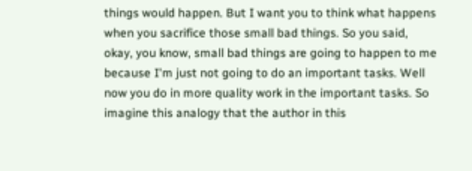things would happen. But I want you to think what happens when you sacrifice those small bad things. So you said, okay, you know, small bad things are going to happen to me because I'm just not going to do an important tasks. Well now you do in more quality work in the important tasks. So imagine this analogy that the author in this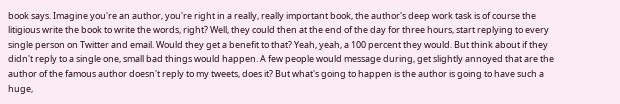book says. Imagine you're an author, you're right in a really, really important book, the author's deep work task is of course the litigious write the book to write the words, right? Well, they could then at the end of the day for three hours, start replying to every single person on Twitter and email. Would they get a benefit to that? Yeah, yeah, a 100 percent they would. But think about if they didn't reply to a single one, small bad things would happen. A few people would message during, get slightly annoyed that are the author of the famous author doesn't reply to my tweets, does it? But what's going to happen is the author is going to have such a huge,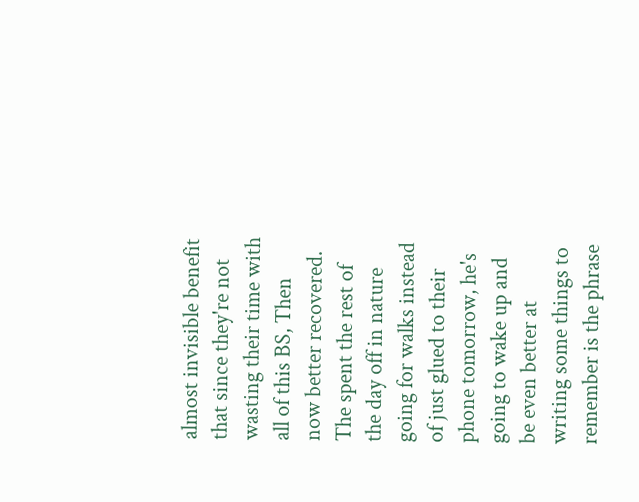almost invisible benefit that since they're not wasting their time with all of this BS, Then now better recovered. The spent the rest of the day off in nature going for walks instead of just glued to their phone tomorrow, he's going to wake up and be even better at writing some things to remember is the phrase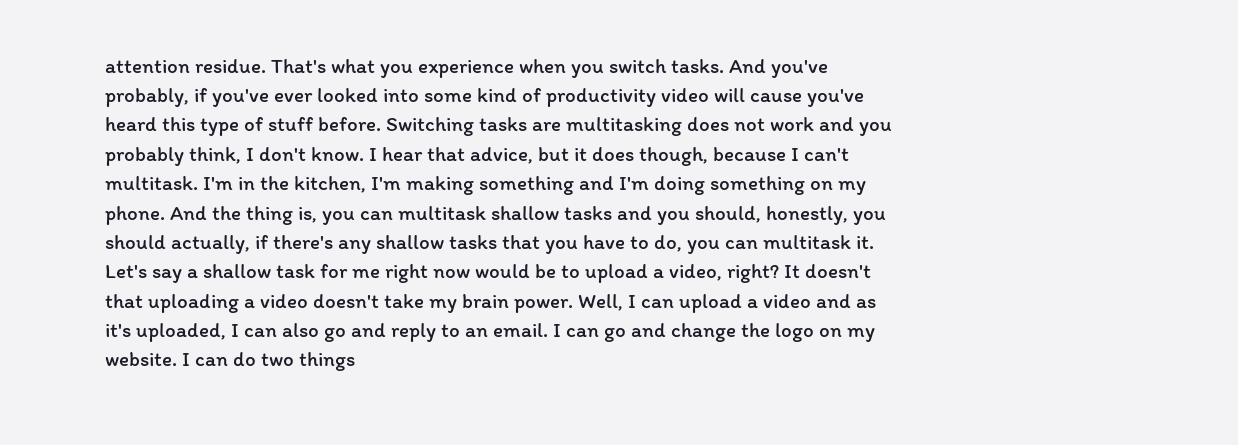attention residue. That's what you experience when you switch tasks. And you've probably, if you've ever looked into some kind of productivity video will cause you've heard this type of stuff before. Switching tasks are multitasking does not work and you probably think, I don't know. I hear that advice, but it does though, because I can't multitask. I'm in the kitchen, I'm making something and I'm doing something on my phone. And the thing is, you can multitask shallow tasks and you should, honestly, you should actually, if there's any shallow tasks that you have to do, you can multitask it. Let's say a shallow task for me right now would be to upload a video, right? It doesn't that uploading a video doesn't take my brain power. Well, I can upload a video and as it's uploaded, I can also go and reply to an email. I can go and change the logo on my website. I can do two things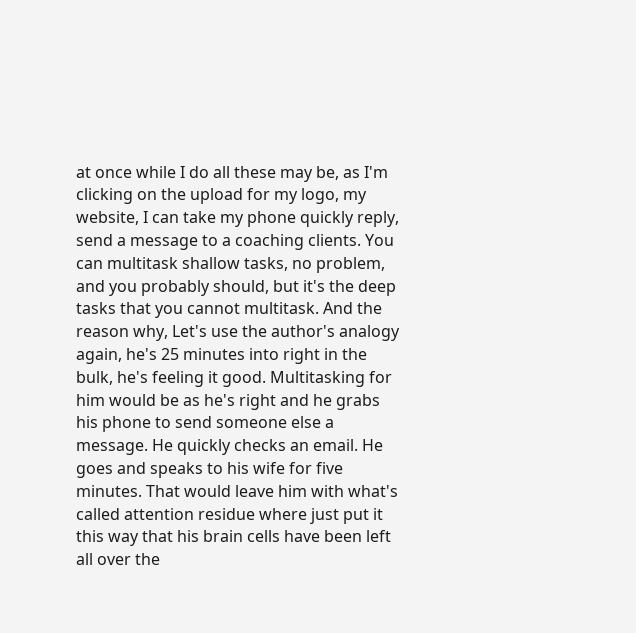at once while I do all these may be, as I'm clicking on the upload for my logo, my website, I can take my phone quickly reply, send a message to a coaching clients. You can multitask shallow tasks, no problem, and you probably should, but it's the deep tasks that you cannot multitask. And the reason why, Let's use the author's analogy again, he's 25 minutes into right in the bulk, he's feeling it good. Multitasking for him would be as he's right and he grabs his phone to send someone else a message. He quickly checks an email. He goes and speaks to his wife for five minutes. That would leave him with what's called attention residue where just put it this way that his brain cells have been left all over the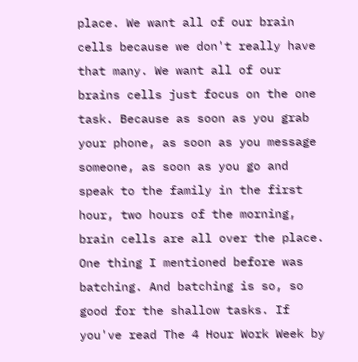place. We want all of our brain cells because we don't really have that many. We want all of our brains cells just focus on the one task. Because as soon as you grab your phone, as soon as you message someone, as soon as you go and speak to the family in the first hour, two hours of the morning, brain cells are all over the place. One thing I mentioned before was batching. And batching is so, so good for the shallow tasks. If you've read The 4 Hour Work Week by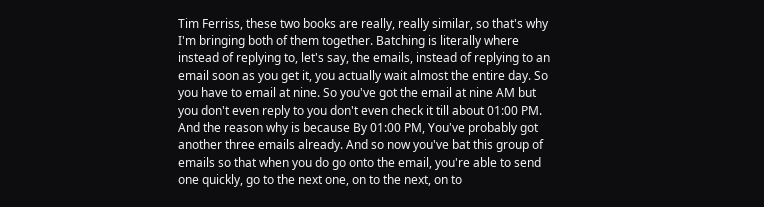Tim Ferriss, these two books are really, really similar, so that's why I'm bringing both of them together. Batching is literally where instead of replying to, let's say, the emails, instead of replying to an email soon as you get it, you actually wait almost the entire day. So you have to email at nine. So you've got the email at nine AM but you don't even reply to you don't even check it till about 01:00 PM. And the reason why is because By 01:00 PM, You've probably got another three emails already. And so now you've bat this group of emails so that when you do go onto the email, you're able to send one quickly, go to the next one, on to the next, on to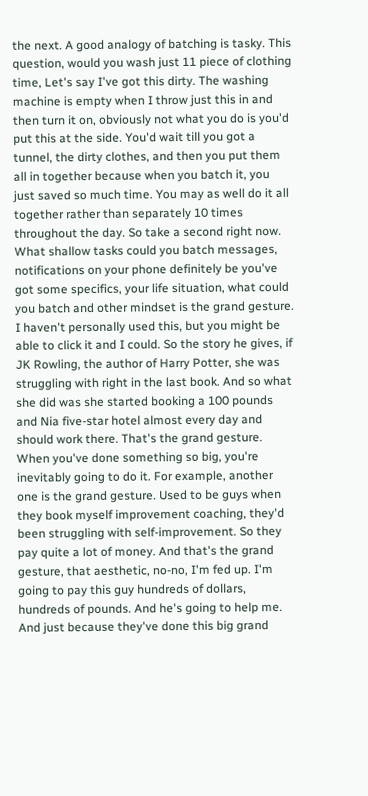the next. A good analogy of batching is tasky. This question, would you wash just 11 piece of clothing time, Let's say I've got this dirty. The washing machine is empty when I throw just this in and then turn it on, obviously not what you do is you'd put this at the side. You'd wait till you got a tunnel, the dirty clothes, and then you put them all in together because when you batch it, you just saved so much time. You may as well do it all together rather than separately 10 times throughout the day. So take a second right now. What shallow tasks could you batch messages, notifications on your phone definitely be you've got some specifics, your life situation, what could you batch and other mindset is the grand gesture. I haven't personally used this, but you might be able to click it and I could. So the story he gives, if JK Rowling, the author of Harry Potter, she was struggling with right in the last book. And so what she did was she started booking a 100 pounds and Nia five-star hotel almost every day and should work there. That's the grand gesture. When you've done something so big, you're inevitably going to do it. For example, another one is the grand gesture. Used to be guys when they book myself improvement coaching, they'd been struggling with self-improvement. So they pay quite a lot of money. And that's the grand gesture, that aesthetic, no-no, I'm fed up. I'm going to pay this guy hundreds of dollars, hundreds of pounds. And he's going to help me. And just because they've done this big grand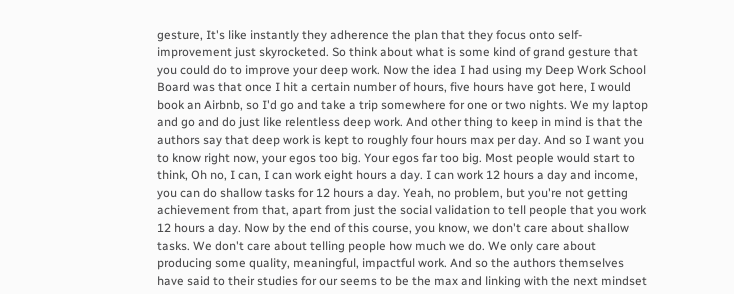gesture, It's like instantly they adherence the plan that they focus onto self-improvement just skyrocketed. So think about what is some kind of grand gesture that you could do to improve your deep work. Now the idea I had using my Deep Work School Board was that once I hit a certain number of hours, five hours have got here, I would book an Airbnb, so I'd go and take a trip somewhere for one or two nights. We my laptop and go and do just like relentless deep work. And other thing to keep in mind is that the authors say that deep work is kept to roughly four hours max per day. And so I want you to know right now, your egos too big. Your egos far too big. Most people would start to think, Oh no, I can, I can work eight hours a day. I can work 12 hours a day and income, you can do shallow tasks for 12 hours a day. Yeah, no problem, but you're not getting achievement from that, apart from just the social validation to tell people that you work 12 hours a day. Now by the end of this course, you know, we don't care about shallow tasks. We don't care about telling people how much we do. We only care about producing some quality, meaningful, impactful work. And so the authors themselves have said to their studies for our seems to be the max and linking with the next mindset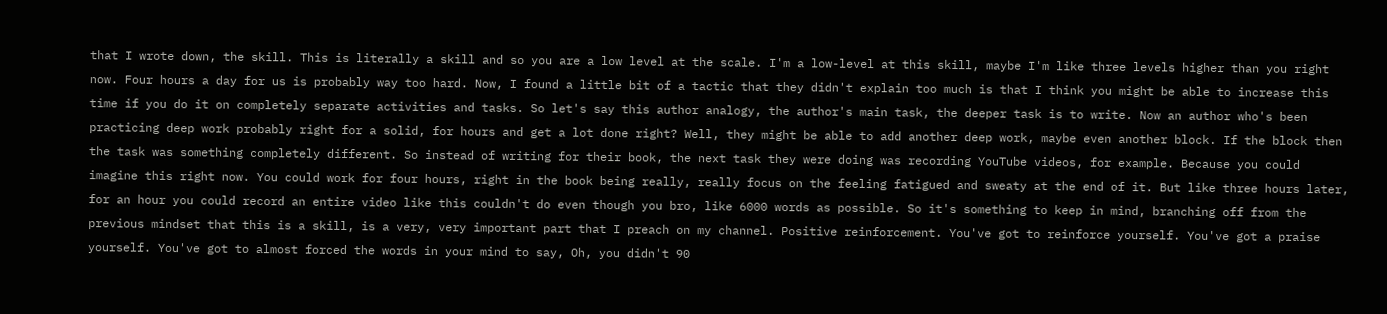that I wrote down, the skill. This is literally a skill and so you are a low level at the scale. I'm a low-level at this skill, maybe I'm like three levels higher than you right now. Four hours a day for us is probably way too hard. Now, I found a little bit of a tactic that they didn't explain too much is that I think you might be able to increase this time if you do it on completely separate activities and tasks. So let's say this author analogy, the author's main task, the deeper task is to write. Now an author who's been practicing deep work probably right for a solid, for hours and get a lot done right? Well, they might be able to add another deep work, maybe even another block. If the block then the task was something completely different. So instead of writing for their book, the next task they were doing was recording YouTube videos, for example. Because you could imagine this right now. You could work for four hours, right in the book being really, really focus on the feeling fatigued and sweaty at the end of it. But like three hours later, for an hour you could record an entire video like this couldn't do even though you bro, like 6000 words as possible. So it's something to keep in mind, branching off from the previous mindset that this is a skill, is a very, very important part that I preach on my channel. Positive reinforcement. You've got to reinforce yourself. You've got a praise yourself. You've got to almost forced the words in your mind to say, Oh, you didn't 90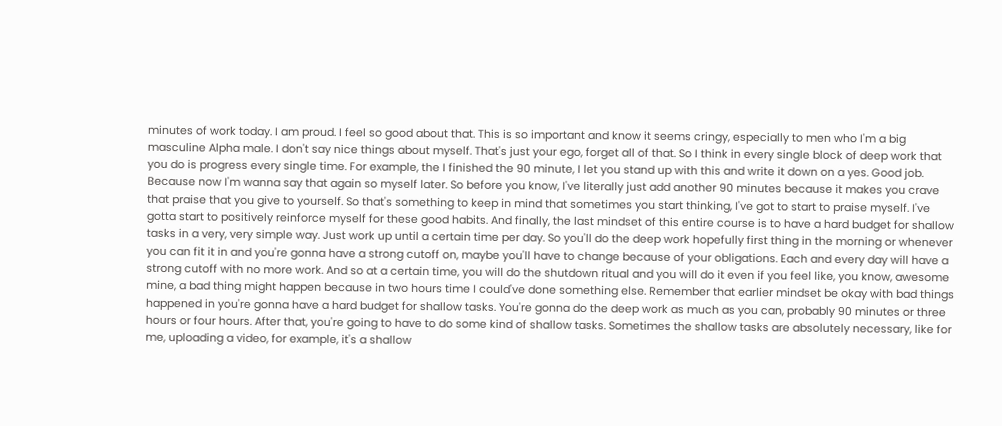minutes of work today. I am proud. I feel so good about that. This is so important and know it seems cringy, especially to men who I'm a big masculine Alpha male. I don't say nice things about myself. That's just your ego, forget all of that. So I think in every single block of deep work that you do is progress every single time. For example, the I finished the 90 minute, I let you stand up with this and write it down on a yes. Good job. Because now I'm wanna say that again so myself later. So before you know, I've literally just add another 90 minutes because it makes you crave that praise that you give to yourself. So that's something to keep in mind that sometimes you start thinking, I've got to start to praise myself. I've gotta start to positively reinforce myself for these good habits. And finally, the last mindset of this entire course is to have a hard budget for shallow tasks in a very, very simple way. Just work up until a certain time per day. So you'll do the deep work hopefully first thing in the morning or whenever you can fit it in and you're gonna have a strong cutoff on, maybe you'll have to change because of your obligations. Each and every day will have a strong cutoff with no more work. And so at a certain time, you will do the shutdown ritual and you will do it even if you feel like, you know, awesome mine, a bad thing might happen because in two hours time I could've done something else. Remember that earlier mindset be okay with bad things happened in you're gonna have a hard budget for shallow tasks. You're gonna do the deep work as much as you can, probably 90 minutes or three hours or four hours. After that, you're going to have to do some kind of shallow tasks. Sometimes the shallow tasks are absolutely necessary, like for me, uploading a video, for example, it's a shallow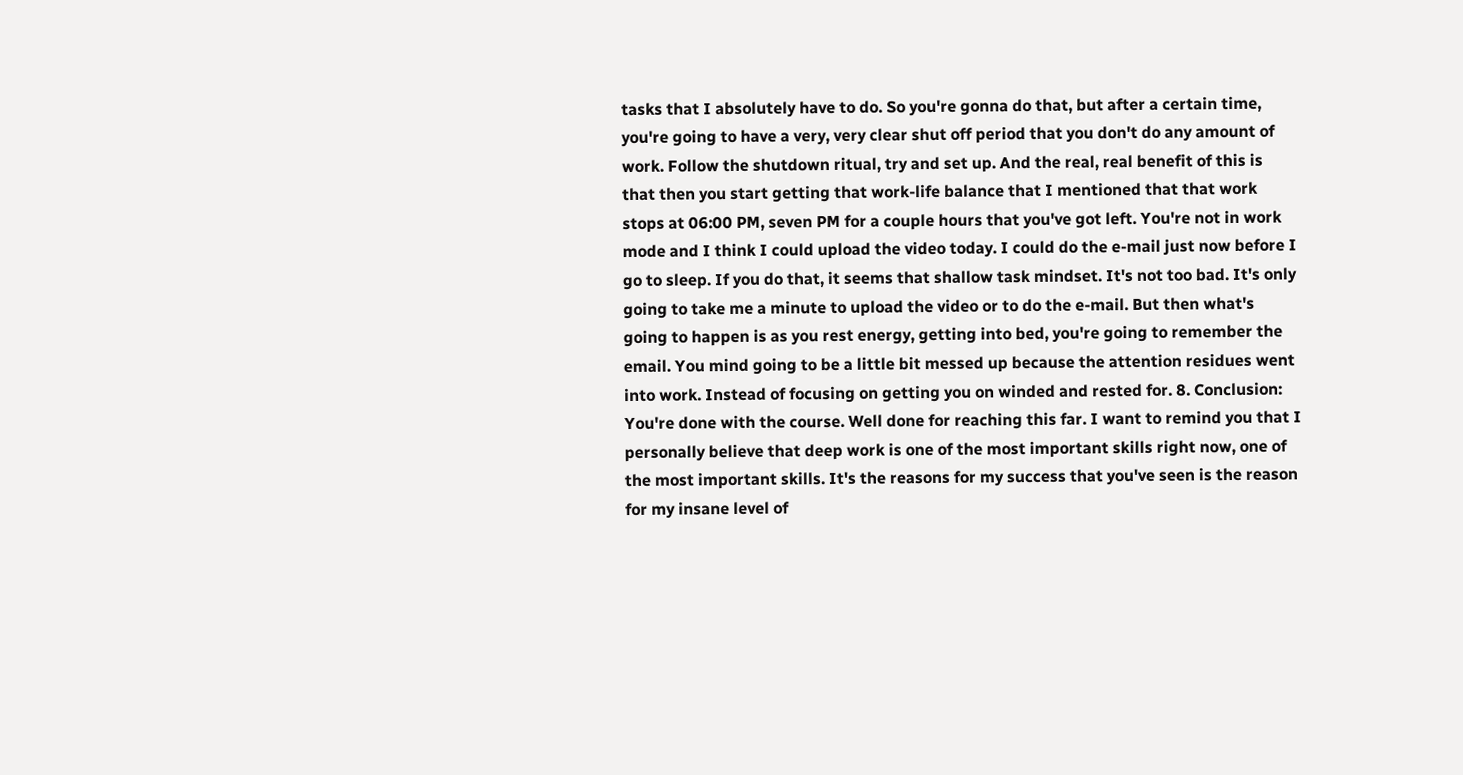tasks that I absolutely have to do. So you're gonna do that, but after a certain time, you're going to have a very, very clear shut off period that you don't do any amount of work. Follow the shutdown ritual, try and set up. And the real, real benefit of this is that then you start getting that work-life balance that I mentioned that that work stops at 06:00 PM, seven PM for a couple hours that you've got left. You're not in work mode and I think I could upload the video today. I could do the e-mail just now before I go to sleep. If you do that, it seems that shallow task mindset. It's not too bad. It's only going to take me a minute to upload the video or to do the e-mail. But then what's going to happen is as you rest energy, getting into bed, you're going to remember the email. You mind going to be a little bit messed up because the attention residues went into work. Instead of focusing on getting you on winded and rested for. 8. Conclusion: You're done with the course. Well done for reaching this far. I want to remind you that I personally believe that deep work is one of the most important skills right now, one of the most important skills. It's the reasons for my success that you've seen is the reason for my insane level of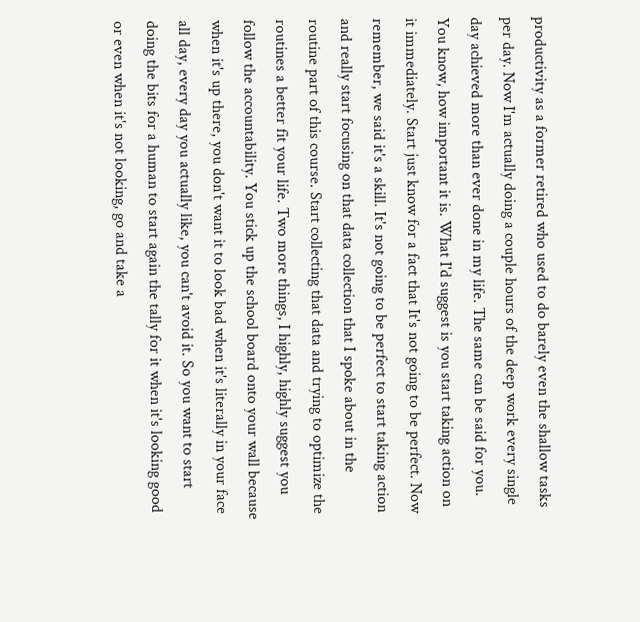productivity as a former retired who used to do barely even the shallow tasks per day. Now I'm actually doing a couple hours of the deep work every single day achieved more than ever done in my life. The same can be said for you. You know, how important it is. What I'd suggest is you start taking action on it immediately. Start just know for a fact that It's not going to be perfect. Now remember, we said it's a skill. It's not going to be perfect to start taking action and really start focusing on that data collection that I spoke about in the routine part of this course. Start collecting that data and trying to optimize the routines a better fit your life. Two more things, I highly, highly suggest you follow the accountability. You stick up the school board onto your wall because when it's up there, you don't want it to look bad when it's literally in your face all day, every day you actually like, you can't avoid it. So you want to start doing the bits for a human to start again the tally for it when it's looking good or even when it's not looking, go and take a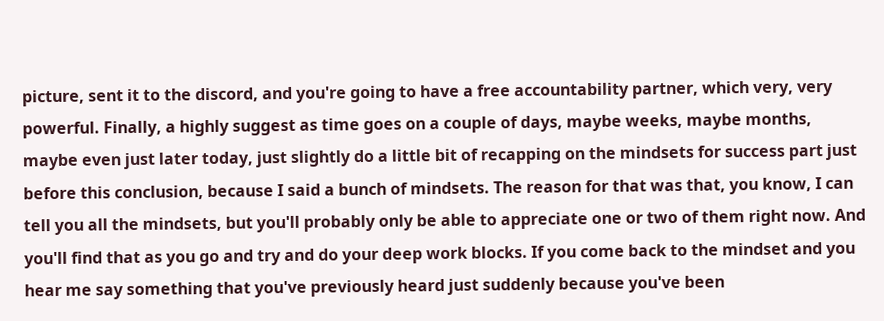picture, sent it to the discord, and you're going to have a free accountability partner, which very, very powerful. Finally, a highly suggest as time goes on a couple of days, maybe weeks, maybe months, maybe even just later today, just slightly do a little bit of recapping on the mindsets for success part just before this conclusion, because I said a bunch of mindsets. The reason for that was that, you know, I can tell you all the mindsets, but you'll probably only be able to appreciate one or two of them right now. And you'll find that as you go and try and do your deep work blocks. If you come back to the mindset and you hear me say something that you've previously heard just suddenly because you've been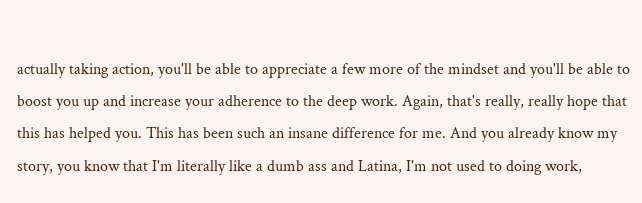actually taking action, you'll be able to appreciate a few more of the mindset and you'll be able to boost you up and increase your adherence to the deep work. Again, that's really, really hope that this has helped you. This has been such an insane difference for me. And you already know my story, you know that I'm literally like a dumb ass and Latina, I'm not used to doing work,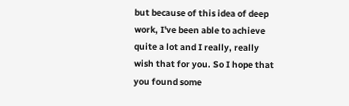but because of this idea of deep work, I've been able to achieve quite a lot and I really, really wish that for you. So I hope that you found some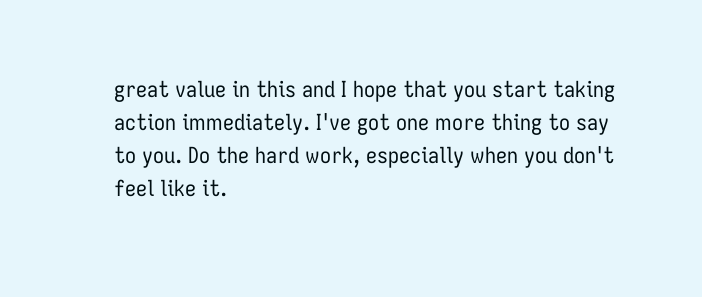great value in this and I hope that you start taking action immediately. I've got one more thing to say to you. Do the hard work, especially when you don't feel like it.